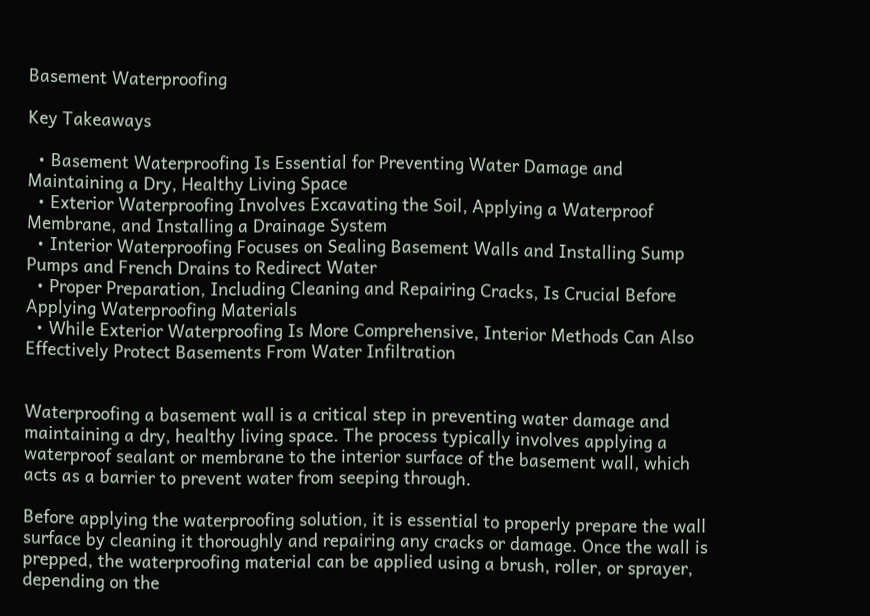Basement Waterproofing

Key Takeaways

  • Basement Waterproofing Is Essential for Preventing Water Damage and Maintaining a Dry, Healthy Living Space
  • Exterior Waterproofing Involves Excavating the Soil, Applying a Waterproof Membrane, and Installing a Drainage System
  • Interior Waterproofing Focuses on Sealing Basement Walls and Installing Sump Pumps and French Drains to Redirect Water
  • Proper Preparation, Including Cleaning and Repairing Cracks, Is Crucial Before Applying Waterproofing Materials
  • While Exterior Waterproofing Is More Comprehensive, Interior Methods Can Also Effectively Protect Basements From Water Infiltration


Waterproofing a basement wall is a critical step in preventing water damage and maintaining a dry, healthy living space. The process typically involves applying a waterproof sealant or membrane to the interior surface of the basement wall, which acts as a barrier to prevent water from seeping through.

Before applying the waterproofing solution, it is essential to properly prepare the wall surface by cleaning it thoroughly and repairing any cracks or damage. Once the wall is prepped, the waterproofing material can be applied using a brush, roller, or sprayer, depending on the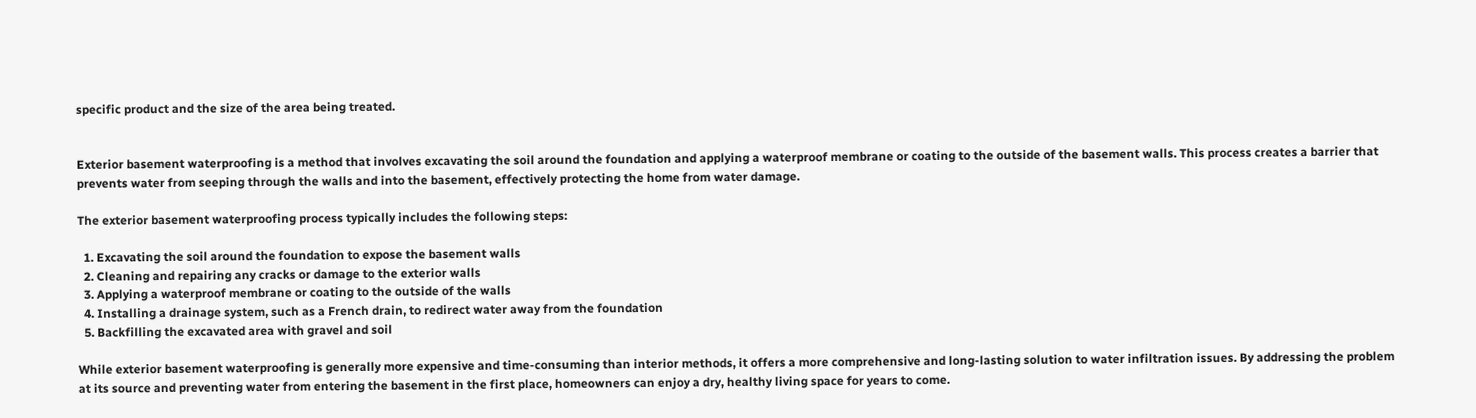specific product and the size of the area being treated.


Exterior basement waterproofing is a method that involves excavating the soil around the foundation and applying a waterproof membrane or coating to the outside of the basement walls. This process creates a barrier that prevents water from seeping through the walls and into the basement, effectively protecting the home from water damage.

The exterior basement waterproofing process typically includes the following steps:

  1. Excavating the soil around the foundation to expose the basement walls
  2. Cleaning and repairing any cracks or damage to the exterior walls
  3. Applying a waterproof membrane or coating to the outside of the walls
  4. Installing a drainage system, such as a French drain, to redirect water away from the foundation
  5. Backfilling the excavated area with gravel and soil

While exterior basement waterproofing is generally more expensive and time-consuming than interior methods, it offers a more comprehensive and long-lasting solution to water infiltration issues. By addressing the problem at its source and preventing water from entering the basement in the first place, homeowners can enjoy a dry, healthy living space for years to come.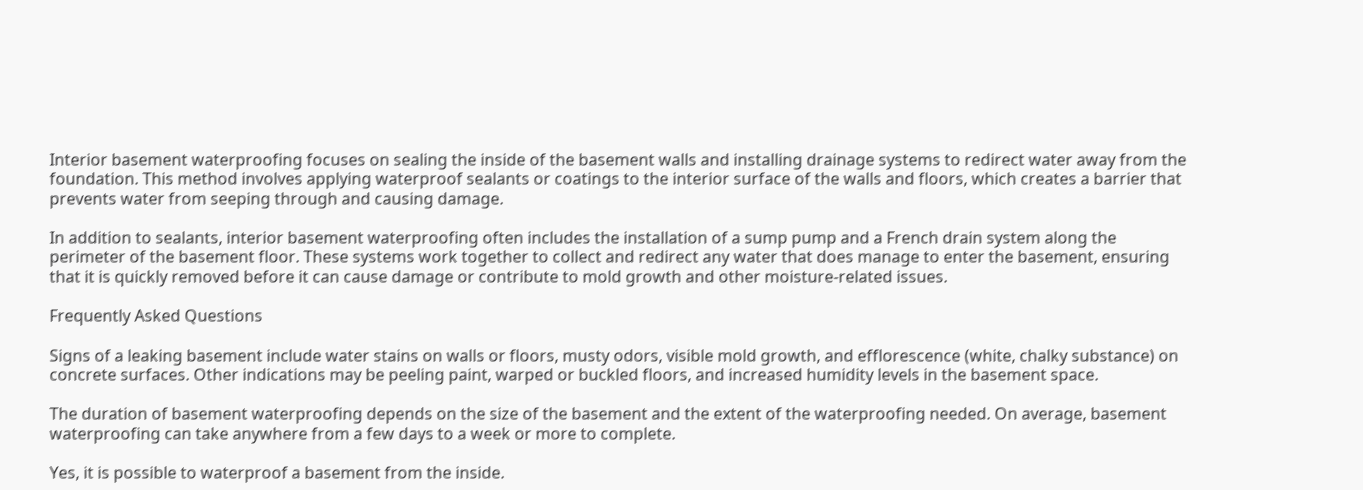Interior basement waterproofing focuses on sealing the inside of the basement walls and installing drainage systems to redirect water away from the foundation. This method involves applying waterproof sealants or coatings to the interior surface of the walls and floors, which creates a barrier that prevents water from seeping through and causing damage.

In addition to sealants, interior basement waterproofing often includes the installation of a sump pump and a French drain system along the perimeter of the basement floor. These systems work together to collect and redirect any water that does manage to enter the basement, ensuring that it is quickly removed before it can cause damage or contribute to mold growth and other moisture-related issues.

Frequently Asked Questions

Signs of a leaking basement include water stains on walls or floors, musty odors, visible mold growth, and efflorescence (white, chalky substance) on concrete surfaces. Other indications may be peeling paint, warped or buckled floors, and increased humidity levels in the basement space.

The duration of basement waterproofing depends on the size of the basement and the extent of the waterproofing needed. On average, basement waterproofing can take anywhere from a few days to a week or more to complete.

Yes, it is possible to waterproof a basement from the inside.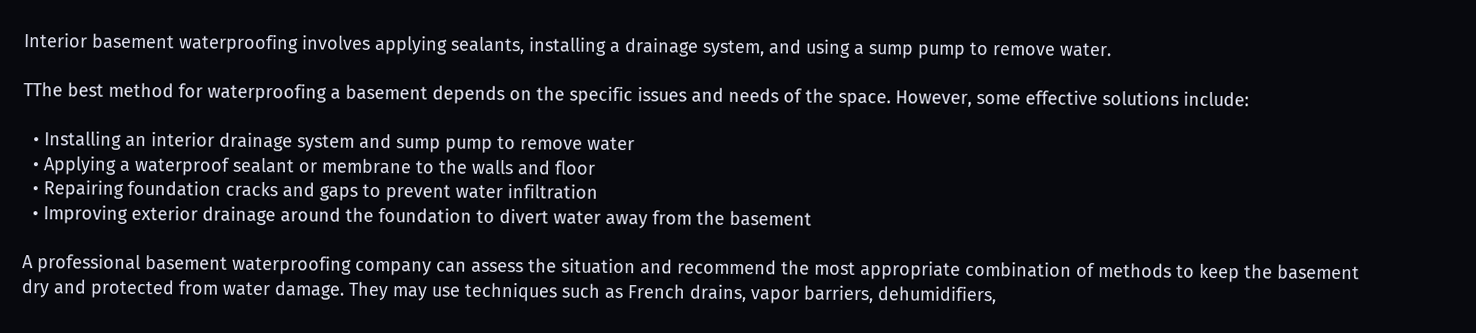Interior basement waterproofing involves applying sealants, installing a drainage system, and using a sump pump to remove water.

TThe best method for waterproofing a basement depends on the specific issues and needs of the space. However, some effective solutions include:

  • Installing an interior drainage system and sump pump to remove water
  • Applying a waterproof sealant or membrane to the walls and floor
  • Repairing foundation cracks and gaps to prevent water infiltration
  • Improving exterior drainage around the foundation to divert water away from the basement

A professional basement waterproofing company can assess the situation and recommend the most appropriate combination of methods to keep the basement dry and protected from water damage. They may use techniques such as French drains, vapor barriers, dehumidifiers,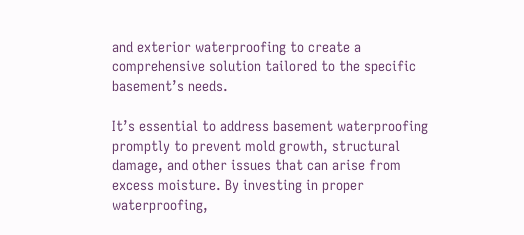and exterior waterproofing to create a comprehensive solution tailored to the specific basement’s needs.

It’s essential to address basement waterproofing promptly to prevent mold growth, structural damage, and other issues that can arise from excess moisture. By investing in proper waterproofing,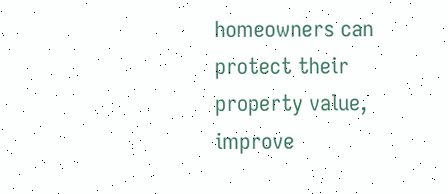homeowners can protect their property value, improve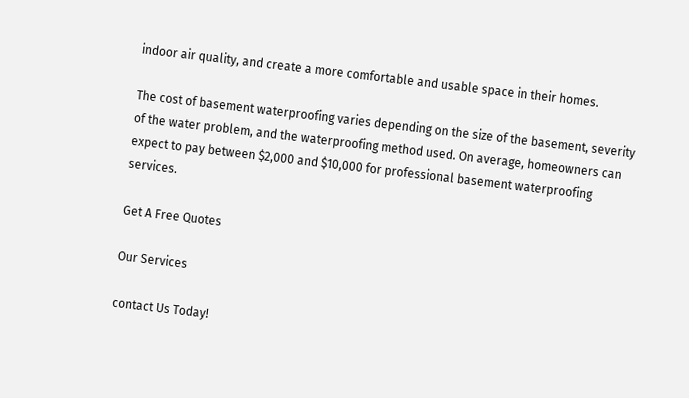indoor air quality, and create a more comfortable and usable space in their homes.

The cost of basement waterproofing varies depending on the size of the basement, severity of the water problem, and the waterproofing method used. On average, homeowners can expect to pay between $2,000 and $10,000 for professional basement waterproofing services.

Get A Free Quotes

Our Services

contact Us Today!